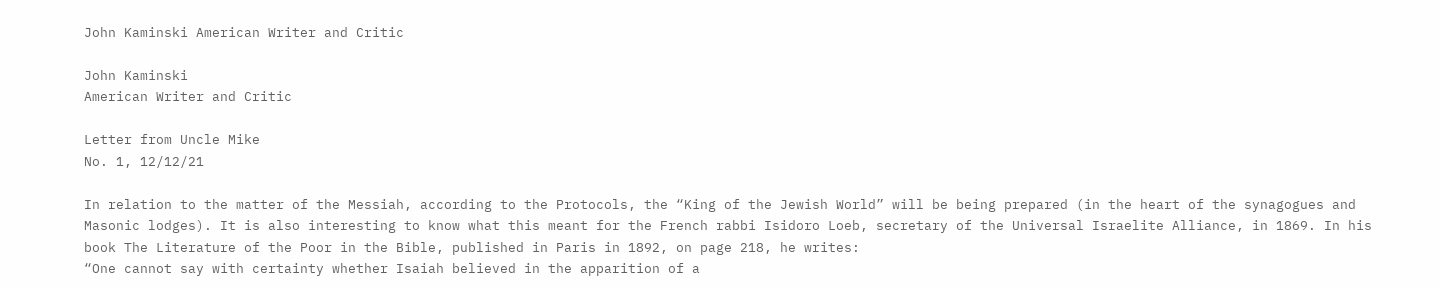John Kaminski American Writer and Critic

John Kaminski
American Writer and Critic

Letter from Uncle Mike
No. 1, 12/12/21

In relation to the matter of the Messiah, according to the Protocols, the “King of the Jewish World” will be being prepared (in the heart of the synagogues and Masonic lodges). It is also interesting to know what this meant for the French rabbi Isidoro Loeb, secretary of the Universal Israelite Alliance, in 1869. In his book The Literature of the Poor in the Bible, published in Paris in 1892, on page 218, he writes:
“One cannot say with certainty whether Isaiah believed in the apparition of a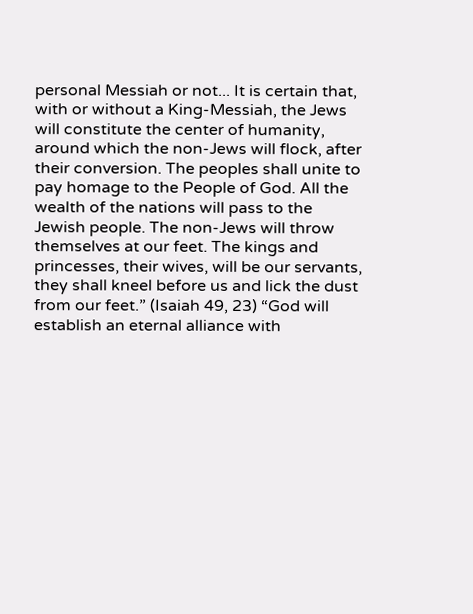personal Messiah or not... It is certain that, with or without a King-Messiah, the Jews will constitute the center of humanity, around which the non-Jews will flock, after their conversion. The peoples shall unite to pay homage to the People of God. All the wealth of the nations will pass to the Jewish people. The non-Jews will throw themselves at our feet. The kings and princesses, their wives, will be our servants, they shall kneel before us and lick the dust from our feet.” (Isaiah 49, 23) “God will establish an eternal alliance with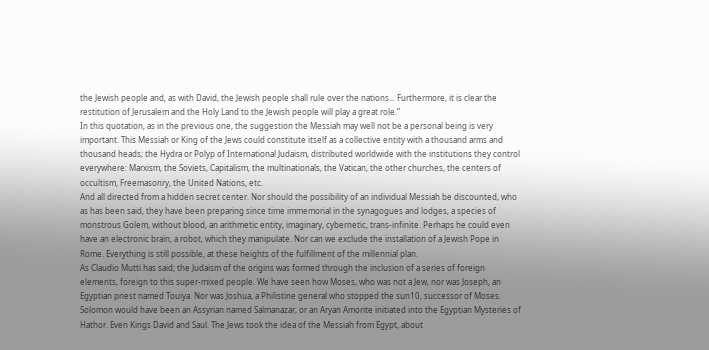the Jewish people and, as with David, the Jewish people shall rule over the nations... Furthermore, it is clear the restitution of Jerusalem and the Holy Land to the Jewish people will play a great role.”
In this quotation, as in the previous one, the suggestion the Messiah may well not be a personal being is very important. This Messiah or King of the Jews could constitute itself as a collective entity with a thousand arms and thousand heads; the Hydra or Polyp of International Judaism, distributed worldwide with the institutions they control everywhere: Marxism, the Soviets, Capitalism, the multinationals, the Vatican, the other churches, the centers of occultism, Freemasonry, the United Nations, etc.
And all directed from a hidden secret center. Nor should the possibility of an individual Messiah be discounted, who as has been said, they have been preparing since time immemorial in the synagogues and lodges, a species of monstrous Golem, without blood, an arithmetic entity, imaginary, cybernetic, trans-infinite. Perhaps he could even have an electronic brain, a robot, which they manipulate. Nor can we exclude the installation of a Jewish Pope in Rome. Everything is still possible, at these heights of the fulfillment of the millennial plan.
As Claudio Mutti has said; the Judaism of the origins was formed through the inclusion of a series of foreign elements, foreign to this super-mixed people. We have seen how Moses, who was not a Jew, nor was Joseph, an Egyptian priest named Touiya. Nor was Joshua, a Philistine general who stopped the sun10, successor of Moses. Solomon would have been an Assyrian named Salmanazar, or an Aryan Amorite initiated into the Egyptian Mysteries of Hathor. Even Kings David and Saul. The Jews took the idea of the Messiah from Egypt, about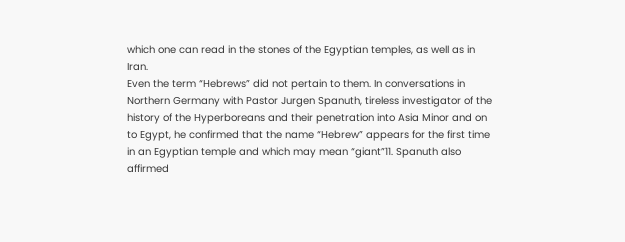which one can read in the stones of the Egyptian temples, as well as in Iran.
Even the term “Hebrews” did not pertain to them. In conversations in Northern Germany with Pastor Jurgen Spanuth, tireless investigator of the history of the Hyperboreans and their penetration into Asia Minor and on to Egypt, he confirmed that the name “Hebrew” appears for the first time in an Egyptian temple and which may mean “giant”11. Spanuth also affirmed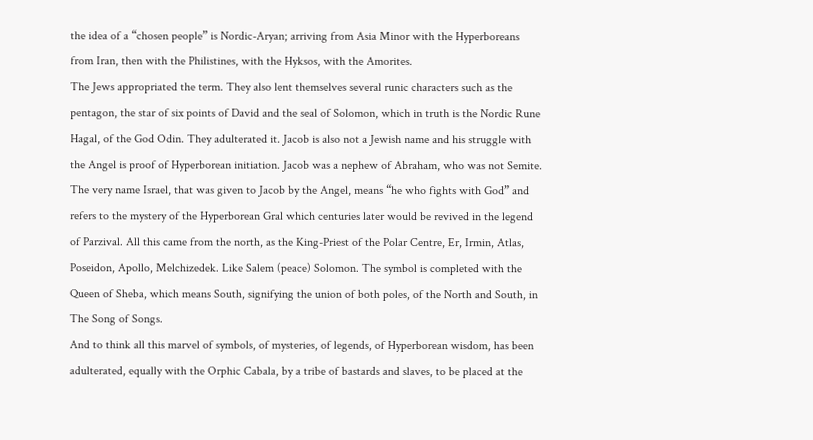the idea of a “chosen people” is Nordic-Aryan; arriving from Asia Minor with the Hyperboreans from Iran, then with the Philistines, with the Hyksos, with the Amorites.
The Jews appropriated the term. They also lent themselves several runic characters such as the pentagon, the star of six points of David and the seal of Solomon, which in truth is the Nordic Rune Hagal, of the God Odin. They adulterated it. Jacob is also not a Jewish name and his struggle with the Angel is proof of Hyperborean initiation. Jacob was a nephew of Abraham, who was not Semite.
The very name Israel, that was given to Jacob by the Angel, means “he who fights with God” and refers to the mystery of the Hyperborean Gral which centuries later would be revived in the legend of Parzival. All this came from the north, as the King-Priest of the Polar Centre, Er, Irmin, Atlas, Poseidon, Apollo, Melchizedek. Like Salem (peace) Solomon. The symbol is completed with the Queen of Sheba, which means South, signifying the union of both poles, of the North and South, in The Song of Songs.
And to think all this marvel of symbols, of mysteries, of legends, of Hyperborean wisdom, has been adulterated, equally with the Orphic Cabala, by a tribe of bastards and slaves, to be placed at the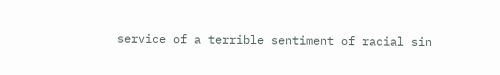service of a terrible sentiment of racial sin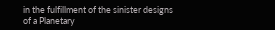in the fulfillment of the sinister designs of a Planetary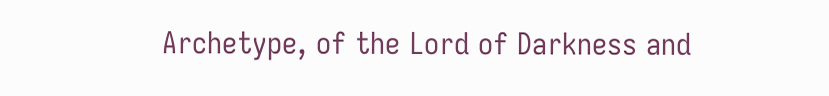Archetype, of the Lord of Darkness and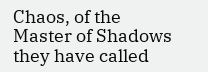Chaos, of the Master of Shadows they have called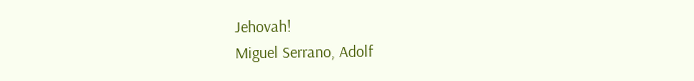Jehovah!
Miguel Serrano, Adolf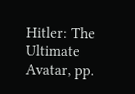Hitler: The Ultimate Avatar, pp.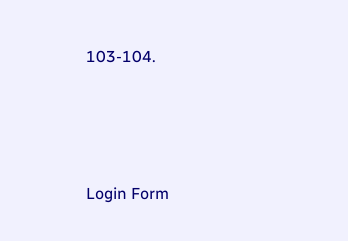103-104.




Login Form